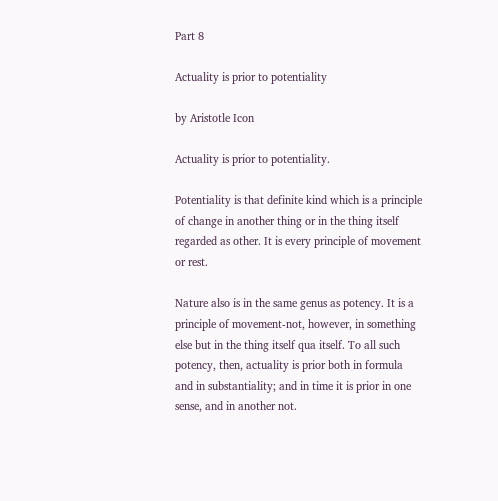Part 8

Actuality is prior to potentiality

by Aristotle Icon

Actuality is prior to potentiality.

Potentiality is that definite kind which is a principle of change in another thing or in the thing itself regarded as other. It is every principle of movement or rest.

Nature also is in the same genus as potency. It is a principle of movement-not, however, in something else but in the thing itself qua itself. To all such potency, then, actuality is prior both in formula and in substantiality; and in time it is prior in one sense, and in another not.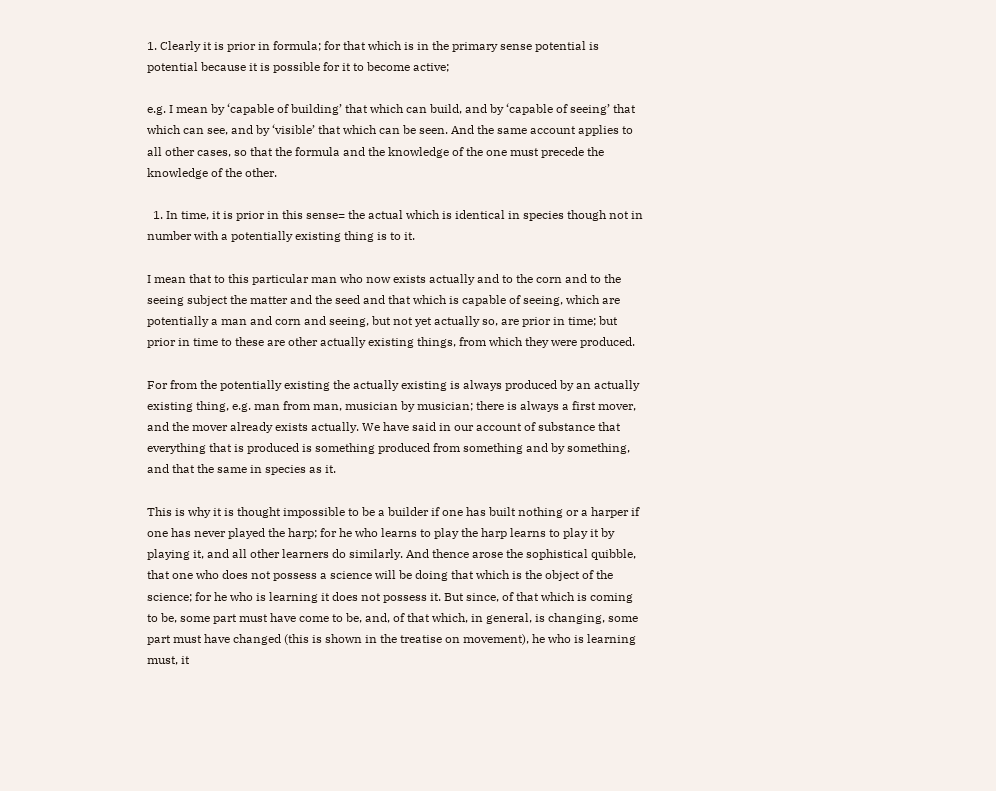1. Clearly it is prior in formula; for that which is in the primary sense potential is potential because it is possible for it to become active;

e.g. I mean by ‘capable of building’ that which can build, and by ‘capable of seeing’ that which can see, and by ‘visible’ that which can be seen. And the same account applies to all other cases, so that the formula and the knowledge of the one must precede the knowledge of the other.

  1. In time, it is prior in this sense= the actual which is identical in species though not in number with a potentially existing thing is to it.

I mean that to this particular man who now exists actually and to the corn and to the seeing subject the matter and the seed and that which is capable of seeing, which are potentially a man and corn and seeing, but not yet actually so, are prior in time; but prior in time to these are other actually existing things, from which they were produced.

For from the potentially existing the actually existing is always produced by an actually existing thing, e.g. man from man, musician by musician; there is always a first mover, and the mover already exists actually. We have said in our account of substance that everything that is produced is something produced from something and by something, and that the same in species as it.

This is why it is thought impossible to be a builder if one has built nothing or a harper if one has never played the harp; for he who learns to play the harp learns to play it by playing it, and all other learners do similarly. And thence arose the sophistical quibble, that one who does not possess a science will be doing that which is the object of the science; for he who is learning it does not possess it. But since, of that which is coming to be, some part must have come to be, and, of that which, in general, is changing, some part must have changed (this is shown in the treatise on movement), he who is learning must, it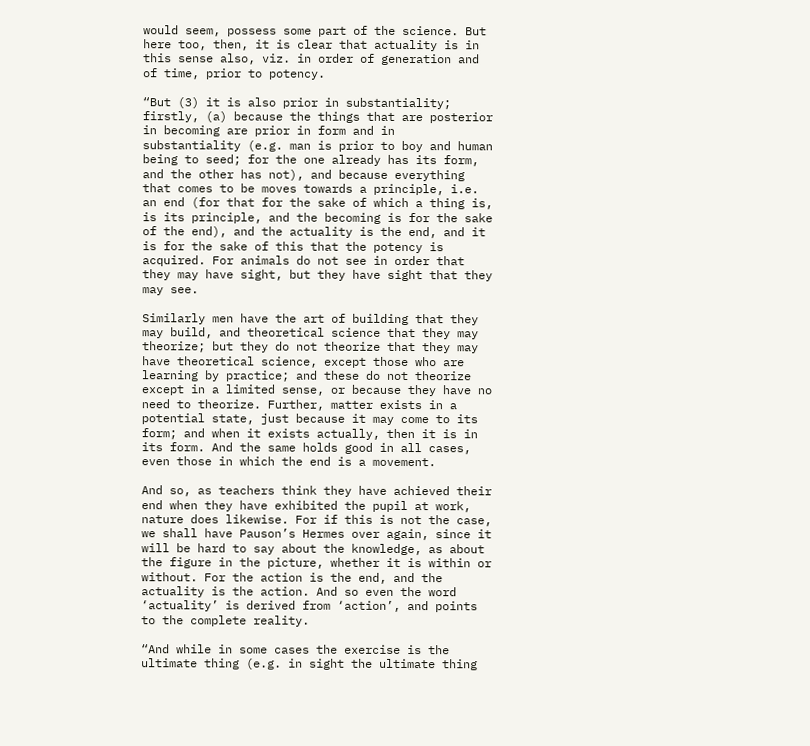would seem, possess some part of the science. But here too, then, it is clear that actuality is in this sense also, viz. in order of generation and of time, prior to potency.

“But (3) it is also prior in substantiality; firstly, (a) because the things that are posterior in becoming are prior in form and in substantiality (e.g. man is prior to boy and human being to seed; for the one already has its form, and the other has not), and because everything that comes to be moves towards a principle, i.e. an end (for that for the sake of which a thing is, is its principle, and the becoming is for the sake of the end), and the actuality is the end, and it is for the sake of this that the potency is acquired. For animals do not see in order that they may have sight, but they have sight that they may see.

Similarly men have the art of building that they may build, and theoretical science that they may theorize; but they do not theorize that they may have theoretical science, except those who are learning by practice; and these do not theorize except in a limited sense, or because they have no need to theorize. Further, matter exists in a potential state, just because it may come to its form; and when it exists actually, then it is in its form. And the same holds good in all cases, even those in which the end is a movement.

And so, as teachers think they have achieved their end when they have exhibited the pupil at work, nature does likewise. For if this is not the case, we shall have Pauson’s Hermes over again, since it will be hard to say about the knowledge, as about the figure in the picture, whether it is within or without. For the action is the end, and the actuality is the action. And so even the word ‘actuality’ is derived from ‘action’, and points to the complete reality.

“And while in some cases the exercise is the ultimate thing (e.g. in sight the ultimate thing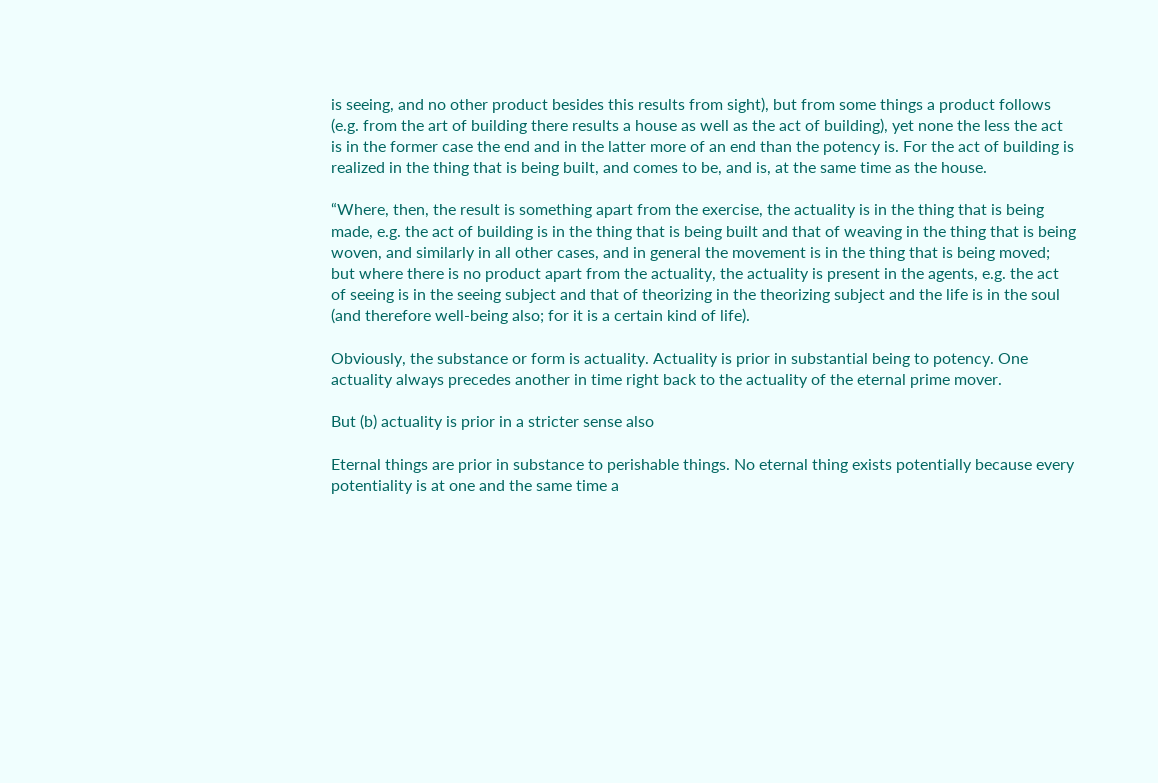is seeing, and no other product besides this results from sight), but from some things a product follows (e.g. from the art of building there results a house as well as the act of building), yet none the less the act is in the former case the end and in the latter more of an end than the potency is. For the act of building is realized in the thing that is being built, and comes to be, and is, at the same time as the house.

“Where, then, the result is something apart from the exercise, the actuality is in the thing that is being made, e.g. the act of building is in the thing that is being built and that of weaving in the thing that is being woven, and similarly in all other cases, and in general the movement is in the thing that is being moved; but where there is no product apart from the actuality, the actuality is present in the agents, e.g. the act of seeing is in the seeing subject and that of theorizing in the theorizing subject and the life is in the soul (and therefore well-being also; for it is a certain kind of life).

Obviously, the substance or form is actuality. Actuality is prior in substantial being to potency. One actuality always precedes another in time right back to the actuality of the eternal prime mover.

But (b) actuality is prior in a stricter sense also

Eternal things are prior in substance to perishable things. No eternal thing exists potentially because every potentiality is at one and the same time a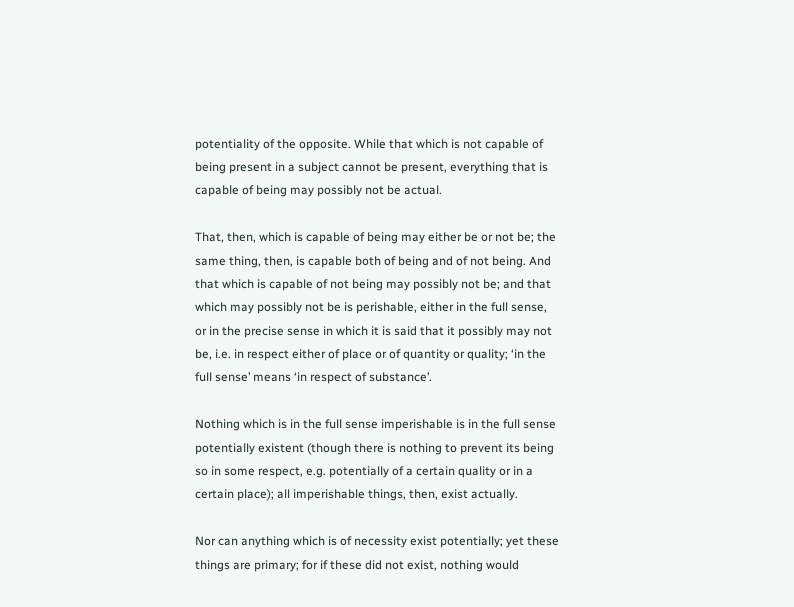potentiality of the opposite. While that which is not capable of being present in a subject cannot be present, everything that is capable of being may possibly not be actual.

That, then, which is capable of being may either be or not be; the same thing, then, is capable both of being and of not being. And that which is capable of not being may possibly not be; and that which may possibly not be is perishable, either in the full sense, or in the precise sense in which it is said that it possibly may not be, i.e. in respect either of place or of quantity or quality; ‘in the full sense’ means ‘in respect of substance’.

Nothing which is in the full sense imperishable is in the full sense potentially existent (though there is nothing to prevent its being so in some respect, e.g. potentially of a certain quality or in a certain place); all imperishable things, then, exist actually.

Nor can anything which is of necessity exist potentially; yet these things are primary; for if these did not exist, nothing would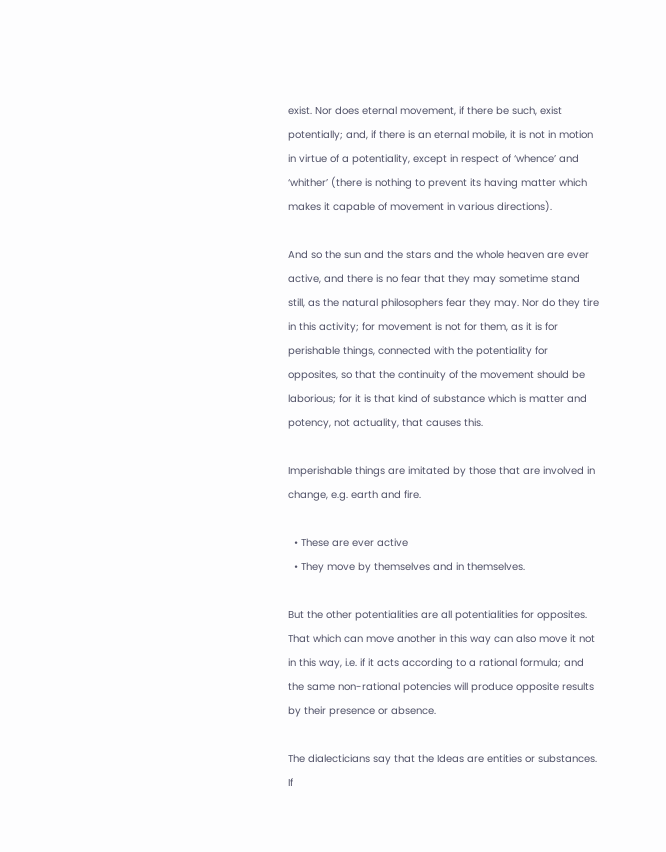exist. Nor does eternal movement, if there be such, exist potentially; and, if there is an eternal mobile, it is not in motion in virtue of a potentiality, except in respect of ‘whence’ and ‘whither’ (there is nothing to prevent its having matter which makes it capable of movement in various directions).

And so the sun and the stars and the whole heaven are ever active, and there is no fear that they may sometime stand still, as the natural philosophers fear they may. Nor do they tire in this activity; for movement is not for them, as it is for perishable things, connected with the potentiality for opposites, so that the continuity of the movement should be laborious; for it is that kind of substance which is matter and potency, not actuality, that causes this.

Imperishable things are imitated by those that are involved in change, e.g. earth and fire.

  • These are ever active
  • They move by themselves and in themselves.

But the other potentialities are all potentialities for opposites. That which can move another in this way can also move it not in this way, i.e. if it acts according to a rational formula; and the same non-rational potencies will produce opposite results by their presence or absence.

The dialecticians say that the Ideas are entities or substances. If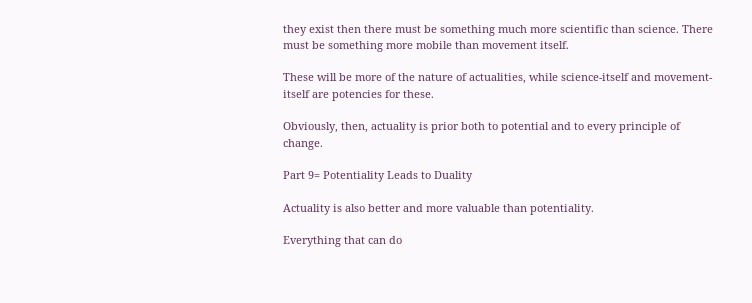they exist then there must be something much more scientific than science. There must be something more mobile than movement itself.

These will be more of the nature of actualities, while science-itself and movement-itself are potencies for these.

Obviously, then, actuality is prior both to potential and to every principle of change.

Part 9= Potentiality Leads to Duality

Actuality is also better and more valuable than potentiality.

Everything that can do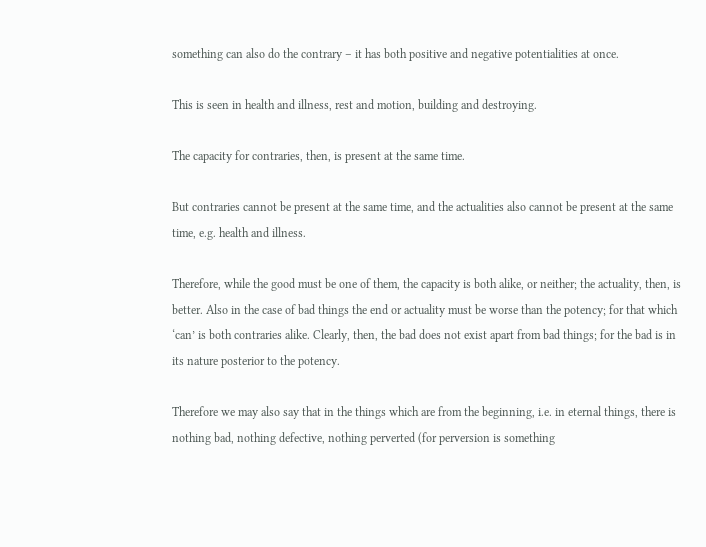something can also do the contrary – it has both positive and negative potentialities at once.

This is seen in health and illness, rest and motion, building and destroying.

The capacity for contraries, then, is present at the same time.

But contraries cannot be present at the same time, and the actualities also cannot be present at the same time, e.g. health and illness.

Therefore, while the good must be one of them, the capacity is both alike, or neither; the actuality, then, is better. Also in the case of bad things the end or actuality must be worse than the potency; for that which ‘can’ is both contraries alike. Clearly, then, the bad does not exist apart from bad things; for the bad is in its nature posterior to the potency.

Therefore we may also say that in the things which are from the beginning, i.e. in eternal things, there is nothing bad, nothing defective, nothing perverted (for perversion is something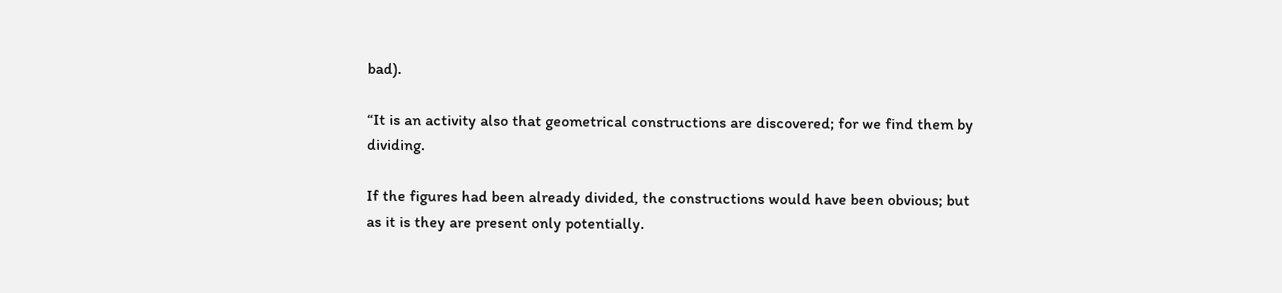bad).

“It is an activity also that geometrical constructions are discovered; for we find them by dividing.

If the figures had been already divided, the constructions would have been obvious; but as it is they are present only potentially.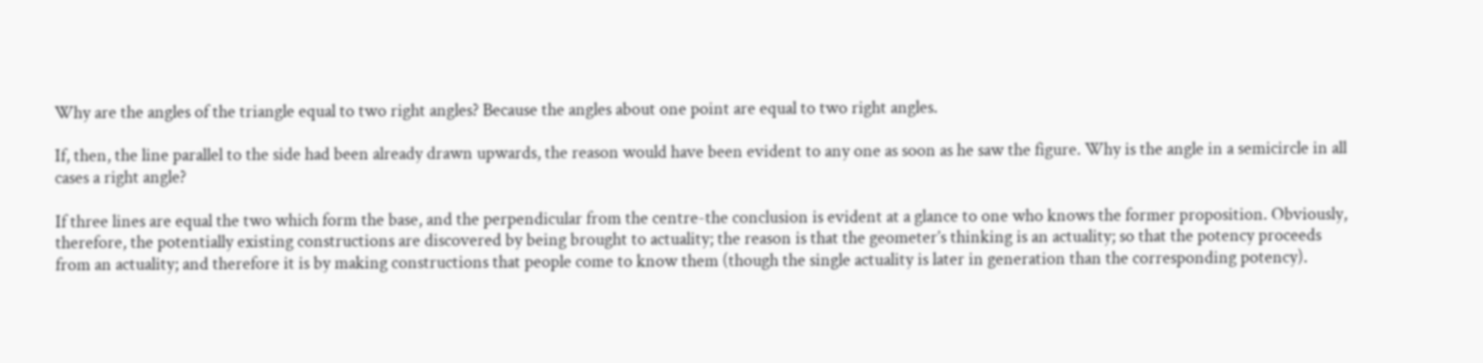Why are the angles of the triangle equal to two right angles? Because the angles about one point are equal to two right angles.

If, then, the line parallel to the side had been already drawn upwards, the reason would have been evident to any one as soon as he saw the figure. Why is the angle in a semicircle in all cases a right angle?

If three lines are equal the two which form the base, and the perpendicular from the centre-the conclusion is evident at a glance to one who knows the former proposition. Obviously, therefore, the potentially existing constructions are discovered by being brought to actuality; the reason is that the geometer’s thinking is an actuality; so that the potency proceeds from an actuality; and therefore it is by making constructions that people come to know them (though the single actuality is later in generation than the corresponding potency).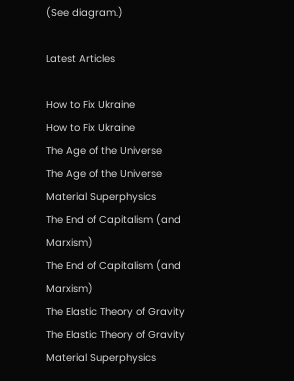(See diagram.)

Latest Articles

How to Fix Ukraine
How to Fix Ukraine
The Age of the Universe
The Age of the Universe
Material Superphysics
The End of Capitalism (and Marxism)
The End of Capitalism (and Marxism)
The Elastic Theory of Gravity
The Elastic Theory of Gravity
Material Superphysics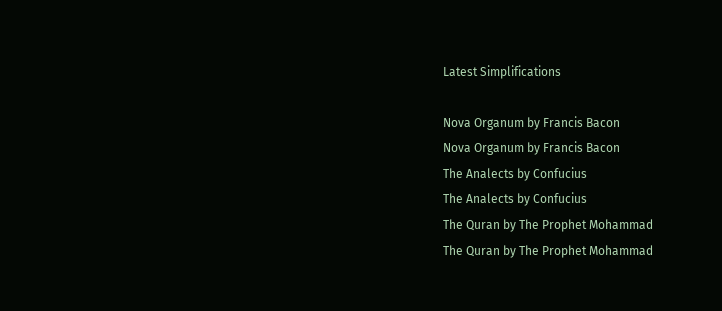Latest Simplifications

Nova Organum by Francis Bacon
Nova Organum by Francis Bacon
The Analects by Confucius
The Analects by Confucius
The Quran by The Prophet Mohammad
The Quran by The Prophet Mohammad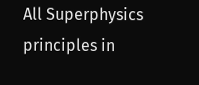All Superphysics principles in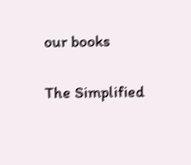our books

The Simplified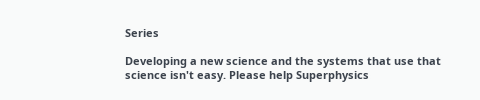Series

Developing a new science and the systems that use that science isn't easy. Please help Superphysics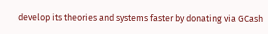develop its theories and systems faster by donating via GCash